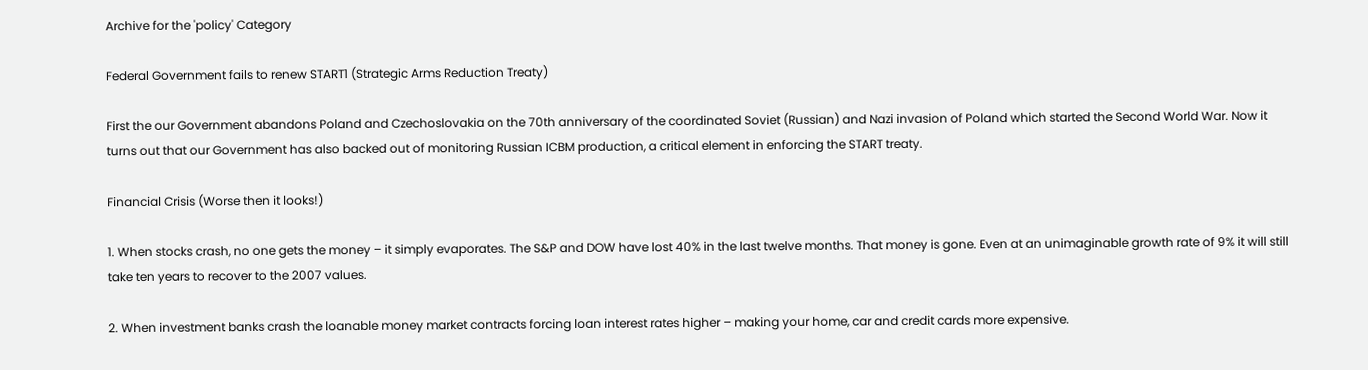Archive for the 'policy' Category

Federal Government fails to renew START1 (Strategic Arms Reduction Treaty)

First the our Government abandons Poland and Czechoslovakia on the 70th anniversary of the coordinated Soviet (Russian) and Nazi invasion of Poland which started the Second World War. Now it turns out that our Government has also backed out of monitoring Russian ICBM production, a critical element in enforcing the START treaty.

Financial Crisis (Worse then it looks!)

1. When stocks crash, no one gets the money – it simply evaporates. The S&P and DOW have lost 40% in the last twelve months. That money is gone. Even at an unimaginable growth rate of 9% it will still take ten years to recover to the 2007 values.

2. When investment banks crash the loanable money market contracts forcing loan interest rates higher – making your home, car and credit cards more expensive.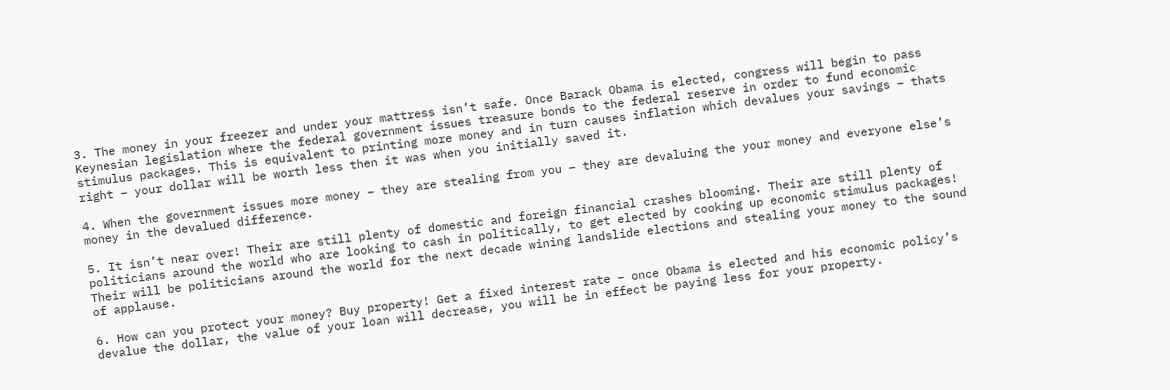3. The money in your freezer and under your mattress isn’t safe. Once Barack Obama is elected, congress will begin to pass Keynesian legislation where the federal government issues treasure bonds to the federal reserve in order to fund economic stimulus packages. This is equivalent to printing more money and in turn causes inflation which devalues your savings – thats right – your dollar will be worth less then it was when you initially saved it.

4. When the government issues more money – they are stealing from you – they are devaluing the your money and everyone else’s money in the devalued difference.

5. It isn’t near over! Their are still plenty of domestic and foreign financial crashes blooming. Their are still plenty of politicians around the world who are looking to cash in politically, to get elected by cooking up economic stimulus packages! Their will be politicians around the world for the next decade wining landslide elections and stealing your money to the sound of applause.

6. How can you protect your money? Buy property! Get a fixed interest rate – once Obama is elected and his economic policy’s devalue the dollar, the value of your loan will decrease, you will be in effect be paying less for your property.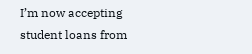I’m now accepting student loans from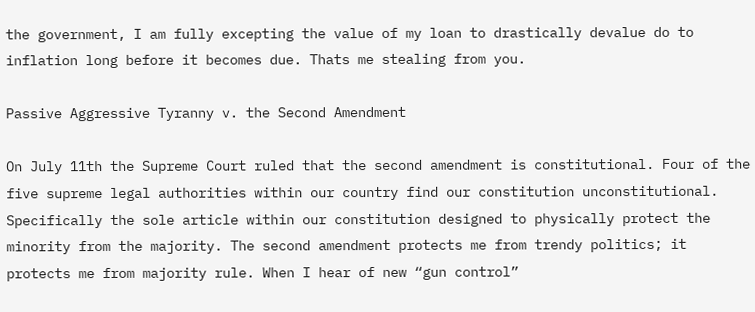the government, I am fully excepting the value of my loan to drastically devalue do to inflation long before it becomes due. Thats me stealing from you.

Passive Aggressive Tyranny v. the Second Amendment

On July 11th the Supreme Court ruled that the second amendment is constitutional. Four of the five supreme legal authorities within our country find our constitution unconstitutional. Specifically the sole article within our constitution designed to physically protect the minority from the majority. The second amendment protects me from trendy politics; it protects me from majority rule. When I hear of new “gun control”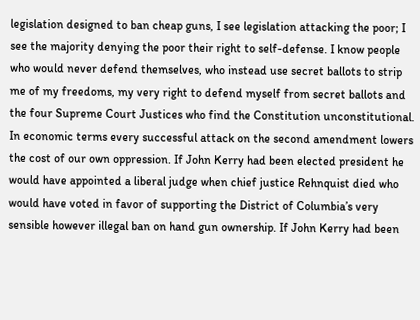legislation designed to ban cheap guns, I see legislation attacking the poor; I see the majority denying the poor their right to self-defense. I know people who would never defend themselves, who instead use secret ballots to strip me of my freedoms, my very right to defend myself from secret ballots and the four Supreme Court Justices who find the Constitution unconstitutional. In economic terms every successful attack on the second amendment lowers the cost of our own oppression. If John Kerry had been elected president he would have appointed a liberal judge when chief justice Rehnquist died who would have voted in favor of supporting the District of Columbia’s very sensible however illegal ban on hand gun ownership. If John Kerry had been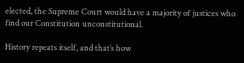elected, the Supreme Court would have a majority of justices who find our Constitution unconstitutional.

History repeats itself, and that’s how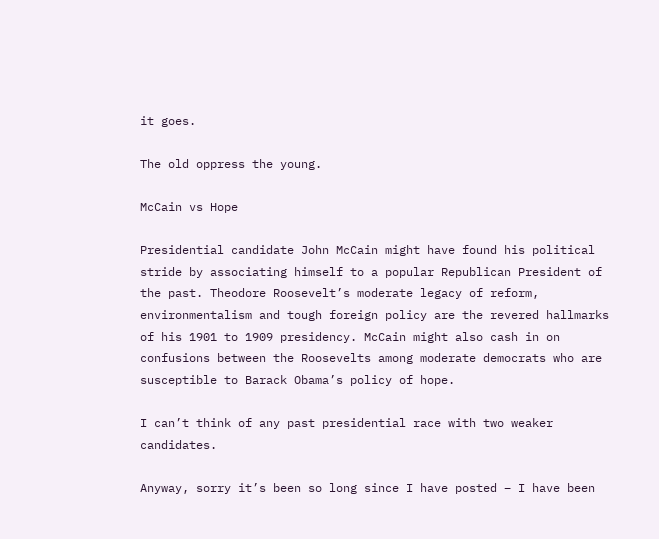it goes.

The old oppress the young.

McCain vs Hope

Presidential candidate John McCain might have found his political stride by associating himself to a popular Republican President of the past. Theodore Roosevelt’s moderate legacy of reform, environmentalism and tough foreign policy are the revered hallmarks of his 1901 to 1909 presidency. McCain might also cash in on confusions between the Roosevelts among moderate democrats who are susceptible to Barack Obama’s policy of hope.

I can’t think of any past presidential race with two weaker candidates.

Anyway, sorry it’s been so long since I have posted – I have been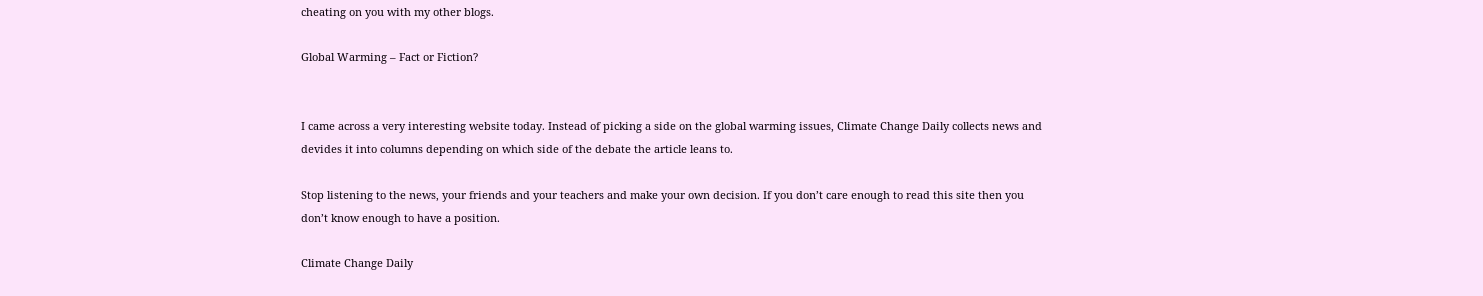cheating on you with my other blogs.

Global Warming – Fact or Fiction?


I came across a very interesting website today. Instead of picking a side on the global warming issues, Climate Change Daily collects news and devides it into columns depending on which side of the debate the article leans to.

Stop listening to the news, your friends and your teachers and make your own decision. If you don’t care enough to read this site then you don’t know enough to have a position.

Climate Change Daily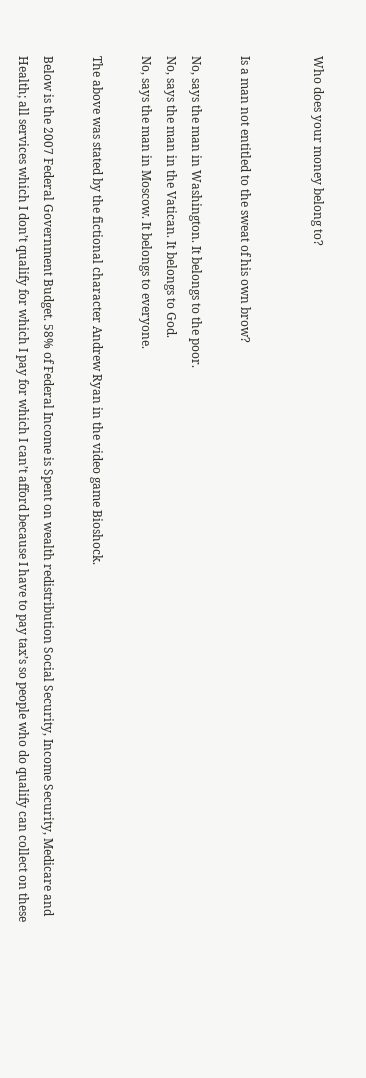Who does your money belong to?


Is a man not entitled to the sweat of his own brow?

No, says the man in Washington. It belongs to the poor.
No, says the man in the Vatican. It belongs to God.
No, says the man in Moscow. It belongs to everyone.

The above was stated by the fictional character Andrew Ryan in the video game Bioshock.

Below is the 2007 Federal Government Budget. 58% of Federal Income is Spent on wealth redistribution Social Security, Income Security, Medicare and Health; all services which I don’t qualify for which I pay for which I can’t afford because I have to pay tax’s so people who do qualify can collect on these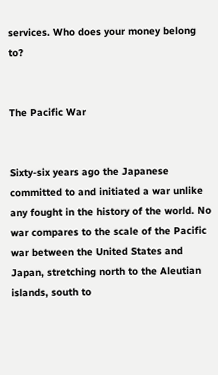services. Who does your money belong to?


The Pacific War


Sixty-six years ago the Japanese committed to and initiated a war unlike any fought in the history of the world. No war compares to the scale of the Pacific war between the United States and Japan, stretching north to the Aleutian islands, south to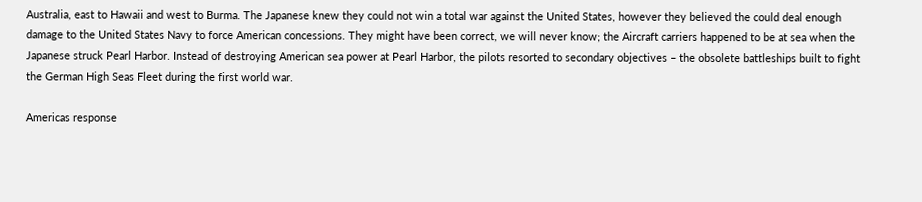Australia, east to Hawaii and west to Burma. The Japanese knew they could not win a total war against the United States, however they believed the could deal enough damage to the United States Navy to force American concessions. They might have been correct, we will never know; the Aircraft carriers happened to be at sea when the Japanese struck Pearl Harbor. Instead of destroying American sea power at Pearl Harbor, the pilots resorted to secondary objectives – the obsolete battleships built to fight the German High Seas Fleet during the first world war.

Americas response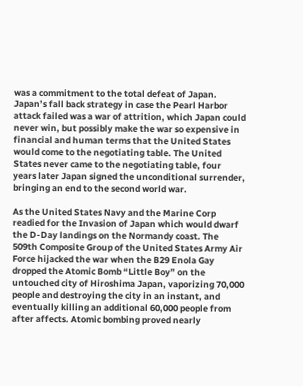was a commitment to the total defeat of Japan. Japan’s fall back strategy in case the Pearl Harbor attack failed was a war of attrition, which Japan could never win, but possibly make the war so expensive in financial and human terms that the United States would come to the negotiating table. The United States never came to the negotiating table, four years later Japan signed the unconditional surrender, bringing an end to the second world war.

As the United States Navy and the Marine Corp readied for the Invasion of Japan which would dwarf the D-Day landings on the Normandy coast. The 509th Composite Group of the United States Army Air Force hijacked the war when the B29 Enola Gay dropped the Atomic Bomb “Little Boy” on the untouched city of Hiroshima Japan, vaporizing 70,000 people and destroying the city in an instant, and eventually killing an additional 60,000 people from after affects. Atomic bombing proved nearly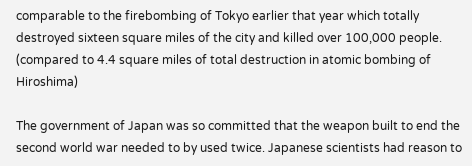comparable to the firebombing of Tokyo earlier that year which totally destroyed sixteen square miles of the city and killed over 100,000 people.  (compared to 4.4 square miles of total destruction in atomic bombing of Hiroshima)

The government of Japan was so committed that the weapon built to end the second world war needed to by used twice. Japanese scientists had reason to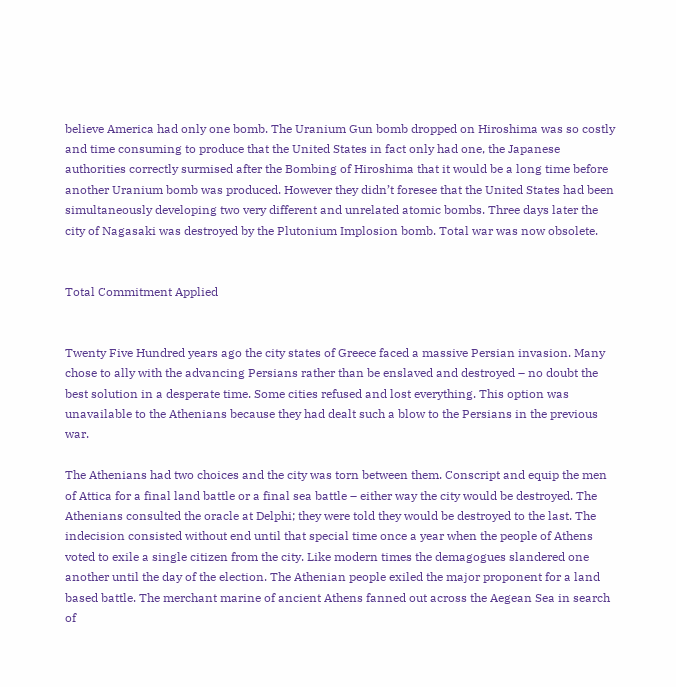believe America had only one bomb. The Uranium Gun bomb dropped on Hiroshima was so costly and time consuming to produce that the United States in fact only had one, the Japanese authorities correctly surmised after the Bombing of Hiroshima that it would be a long time before another Uranium bomb was produced. However they didn’t foresee that the United States had been simultaneously developing two very different and unrelated atomic bombs. Three days later the city of Nagasaki was destroyed by the Plutonium Implosion bomb. Total war was now obsolete.


Total Commitment Applied


Twenty Five Hundred years ago the city states of Greece faced a massive Persian invasion. Many chose to ally with the advancing Persians rather than be enslaved and destroyed – no doubt the best solution in a desperate time. Some cities refused and lost everything. This option was unavailable to the Athenians because they had dealt such a blow to the Persians in the previous war.

The Athenians had two choices and the city was torn between them. Conscript and equip the men of Attica for a final land battle or a final sea battle – either way the city would be destroyed. The Athenians consulted the oracle at Delphi; they were told they would be destroyed to the last. The indecision consisted without end until that special time once a year when the people of Athens voted to exile a single citizen from the city. Like modern times the demagogues slandered one another until the day of the election. The Athenian people exiled the major proponent for a land based battle. The merchant marine of ancient Athens fanned out across the Aegean Sea in search of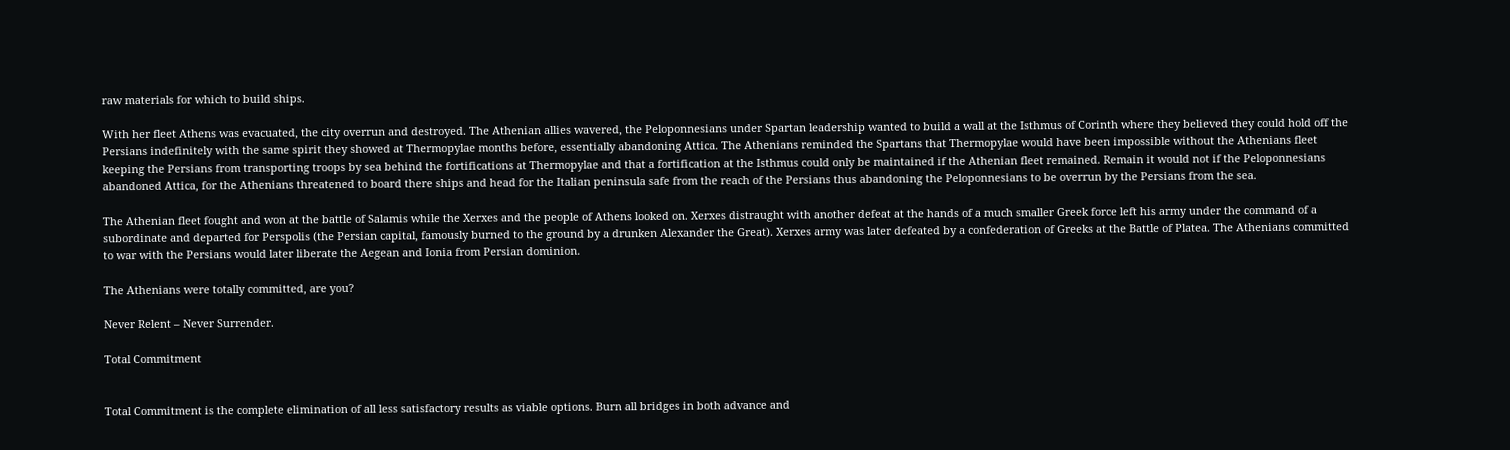raw materials for which to build ships.

With her fleet Athens was evacuated, the city overrun and destroyed. The Athenian allies wavered, the Peloponnesians under Spartan leadership wanted to build a wall at the Isthmus of Corinth where they believed they could hold off the Persians indefinitely with the same spirit they showed at Thermopylae months before, essentially abandoning Attica. The Athenians reminded the Spartans that Thermopylae would have been impossible without the Athenians fleet keeping the Persians from transporting troops by sea behind the fortifications at Thermopylae and that a fortification at the Isthmus could only be maintained if the Athenian fleet remained. Remain it would not if the Peloponnesians abandoned Attica, for the Athenians threatened to board there ships and head for the Italian peninsula safe from the reach of the Persians thus abandoning the Peloponnesians to be overrun by the Persians from the sea.

The Athenian fleet fought and won at the battle of Salamis while the Xerxes and the people of Athens looked on. Xerxes distraught with another defeat at the hands of a much smaller Greek force left his army under the command of a subordinate and departed for Perspolis (the Persian capital, famously burned to the ground by a drunken Alexander the Great). Xerxes army was later defeated by a confederation of Greeks at the Battle of Platea. The Athenians committed to war with the Persians would later liberate the Aegean and Ionia from Persian dominion.

The Athenians were totally committed, are you?

Never Relent – Never Surrender.

Total Commitment


Total Commitment is the complete elimination of all less satisfactory results as viable options. Burn all bridges in both advance and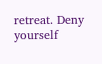retreat. Deny yourself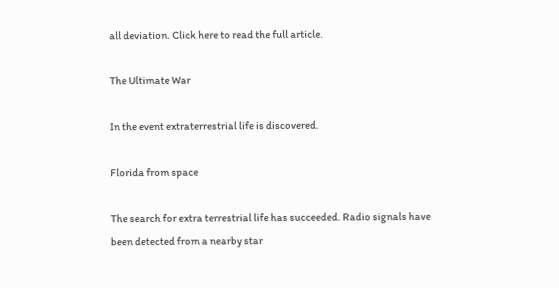all deviation. Click here to read the full article.

The Ultimate War

In the event extraterrestrial life is discovered.

Florida from space

The search for extra terrestrial life has succeeded. Radio signals have been detected from a nearby star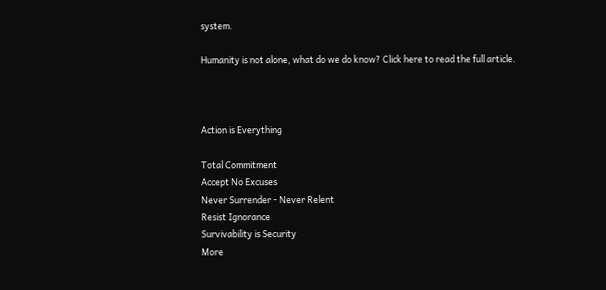system.

Humanity is not alone, what do we do know? Click here to read the full article.



Action is Everything

Total Commitment
Accept No Excuses
Never Surrender - Never Relent
Resist Ignorance
Survivability is Security
More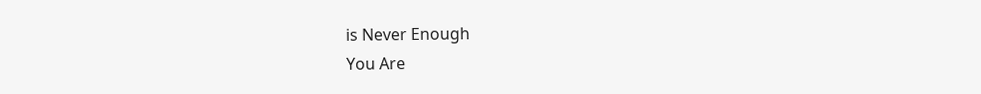is Never Enough
You Are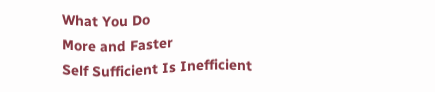What You Do
More and Faster
Self Sufficient Is Inefficient